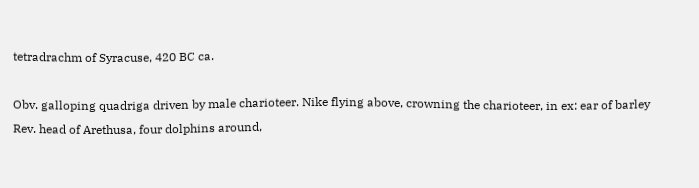tetradrachm of Syracuse, 420 BC ca.

Obv. galloping quadriga driven by male charioteer. Nike flying above, crowning the charioteer, in ex: ear of barley
Rev. head of Arethusa, four dolphins around,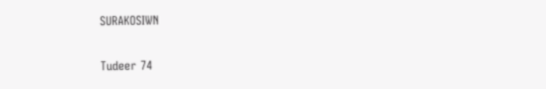SURAKOSIWN

Tudeer 74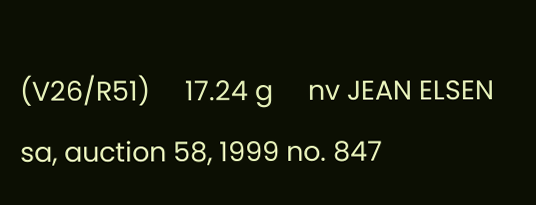(V26/R51)     17.24 g     nv JEAN ELSEN sa, auction 58, 1999 no. 847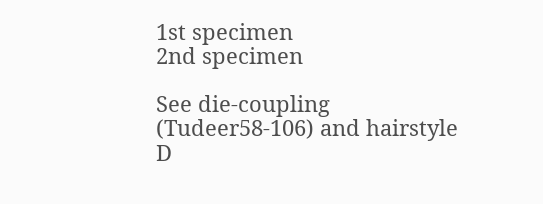1st specimen
2nd specimen

See die-coupling (Tudeer58-106) and hairstyle D